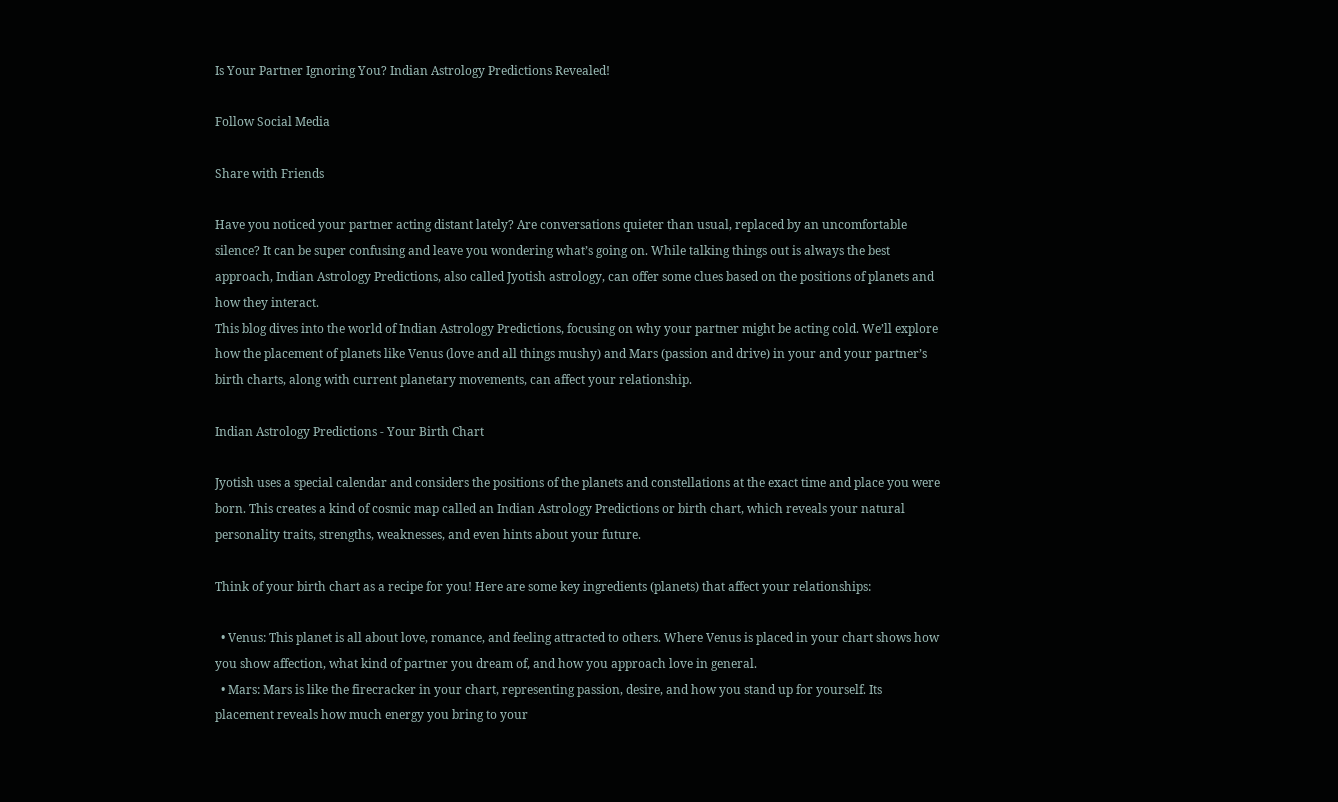Is Your Partner Ignoring You? Indian Astrology Predictions Revealed!

Follow Social Media

Share with Friends

Have you noticed your partner acting distant lately? Are conversations quieter than usual, replaced by an uncomfortable silence? It can be super confusing and leave you wondering what’s going on. While talking things out is always the best approach, Indian Astrology Predictions, also called Jyotish astrology, can offer some clues based on the positions of planets and how they interact.
This blog dives into the world of Indian Astrology Predictions, focusing on why your partner might be acting cold. We’ll explore how the placement of planets like Venus (love and all things mushy) and Mars (passion and drive) in your and your partner’s birth charts, along with current planetary movements, can affect your relationship.

Indian Astrology Predictions - Your Birth Chart

Jyotish uses a special calendar and considers the positions of the planets and constellations at the exact time and place you were born. This creates a kind of cosmic map called an Indian Astrology Predictions or birth chart, which reveals your natural personality traits, strengths, weaknesses, and even hints about your future.

Think of your birth chart as a recipe for you! Here are some key ingredients (planets) that affect your relationships:

  • Venus: This planet is all about love, romance, and feeling attracted to others. Where Venus is placed in your chart shows how you show affection, what kind of partner you dream of, and how you approach love in general.
  • Mars: Mars is like the firecracker in your chart, representing passion, desire, and how you stand up for yourself. Its placement reveals how much energy you bring to your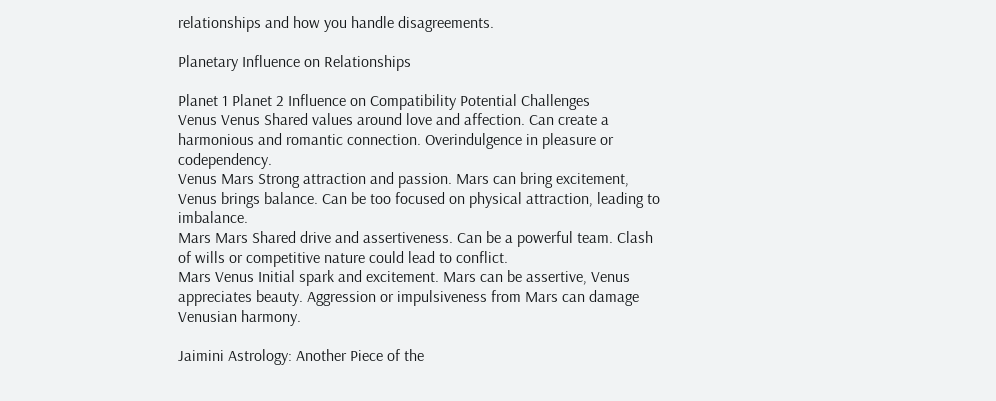relationships and how you handle disagreements.

Planetary Influence on Relationships

Planet 1 Planet 2 Influence on Compatibility Potential Challenges
Venus Venus Shared values around love and affection. Can create a harmonious and romantic connection. Overindulgence in pleasure or codependency.
Venus Mars Strong attraction and passion. Mars can bring excitement, Venus brings balance. Can be too focused on physical attraction, leading to imbalance.
Mars Mars Shared drive and assertiveness. Can be a powerful team. Clash of wills or competitive nature could lead to conflict.
Mars Venus Initial spark and excitement. Mars can be assertive, Venus appreciates beauty. Aggression or impulsiveness from Mars can damage Venusian harmony.

Jaimini Astrology: Another Piece of the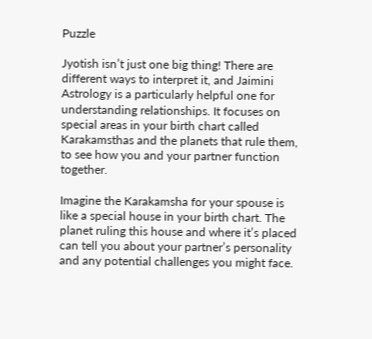Puzzle

Jyotish isn’t just one big thing! There are different ways to interpret it, and Jaimini Astrology is a particularly helpful one for understanding relationships. It focuses on special areas in your birth chart called Karakamsthas and the planets that rule them, to see how you and your partner function together.

Imagine the Karakamsha for your spouse is like a special house in your birth chart. The planet ruling this house and where it’s placed can tell you about your partner’s personality and any potential challenges you might face.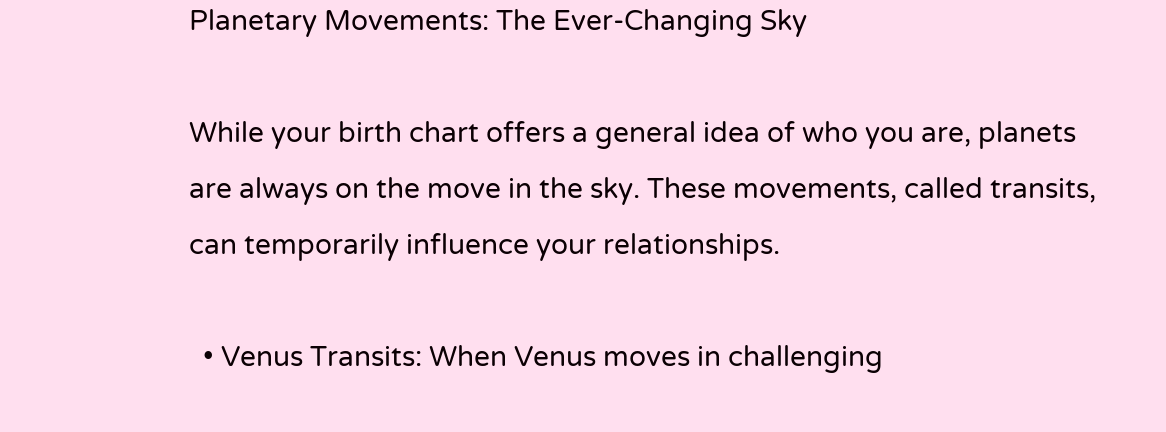Planetary Movements: The Ever-Changing Sky

While your birth chart offers a general idea of who you are, planets are always on the move in the sky. These movements, called transits, can temporarily influence your relationships.

  • Venus Transits: When Venus moves in challenging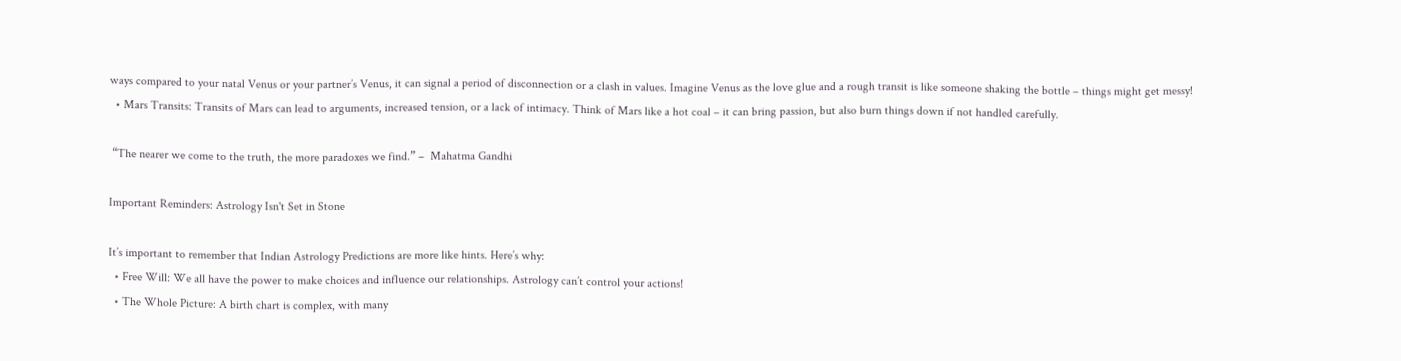ways compared to your natal Venus or your partner’s Venus, it can signal a period of disconnection or a clash in values. Imagine Venus as the love glue and a rough transit is like someone shaking the bottle – things might get messy!
  • Mars Transits: Transits of Mars can lead to arguments, increased tension, or a lack of intimacy. Think of Mars like a hot coal – it can bring passion, but also burn things down if not handled carefully.

 “The nearer we come to the truth, the more paradoxes we find.” –  Mahatma Gandhi

Important Reminders: Astrology Isn't Set in Stone

It’s important to remember that Indian Astrology Predictions are more like hints. Here’s why:
  • Free Will: We all have the power to make choices and influence our relationships. Astrology can’t control your actions!
  • The Whole Picture: A birth chart is complex, with many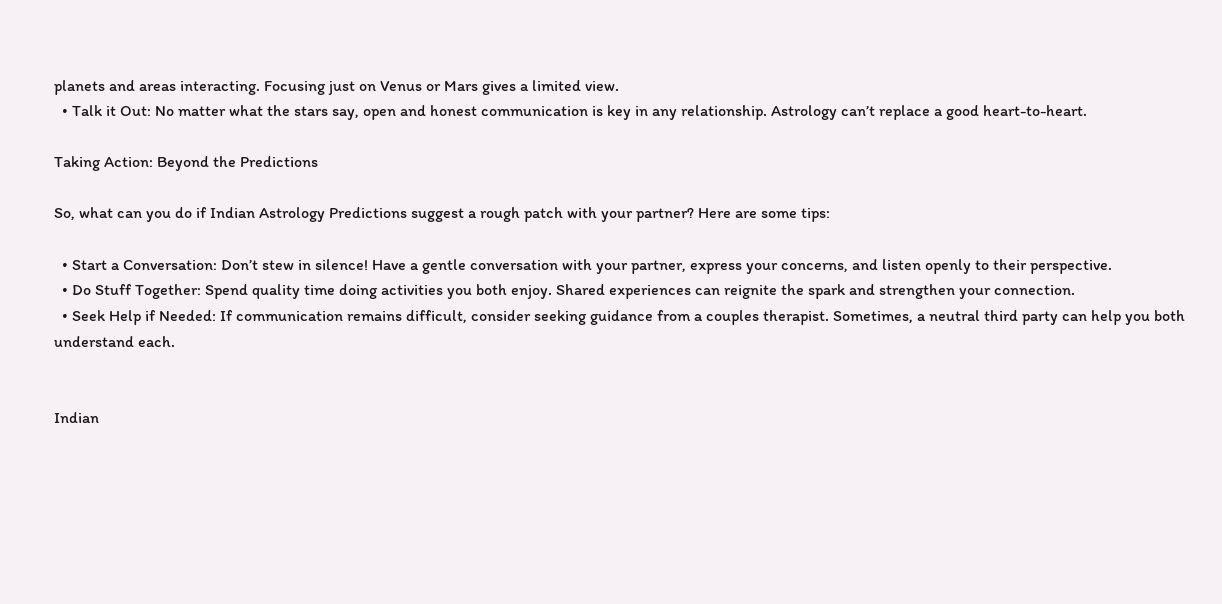planets and areas interacting. Focusing just on Venus or Mars gives a limited view.
  • Talk it Out: No matter what the stars say, open and honest communication is key in any relationship. Astrology can’t replace a good heart-to-heart.

Taking Action: Beyond the Predictions

So, what can you do if Indian Astrology Predictions suggest a rough patch with your partner? Here are some tips:

  • Start a Conversation: Don’t stew in silence! Have a gentle conversation with your partner, express your concerns, and listen openly to their perspective.
  • Do Stuff Together: Spend quality time doing activities you both enjoy. Shared experiences can reignite the spark and strengthen your connection.
  • Seek Help if Needed: If communication remains difficult, consider seeking guidance from a couples therapist. Sometimes, a neutral third party can help you both understand each.


Indian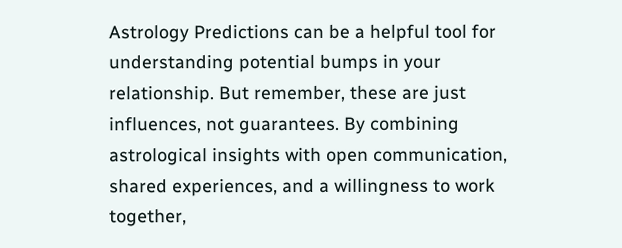Astrology Predictions can be a helpful tool for understanding potential bumps in your relationship. But remember, these are just influences, not guarantees. By combining astrological insights with open communication, shared experiences, and a willingness to work together,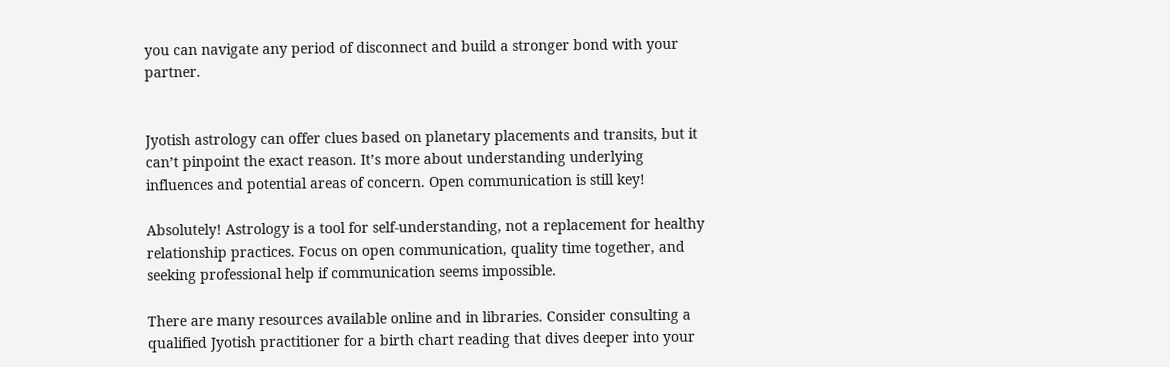you can navigate any period of disconnect and build a stronger bond with your partner.


Jyotish astrology can offer clues based on planetary placements and transits, but it can’t pinpoint the exact reason. It’s more about understanding underlying influences and potential areas of concern. Open communication is still key!

Absolutely! Astrology is a tool for self-understanding, not a replacement for healthy relationship practices. Focus on open communication, quality time together, and seeking professional help if communication seems impossible.

There are many resources available online and in libraries. Consider consulting a qualified Jyotish practitioner for a birth chart reading that dives deeper into your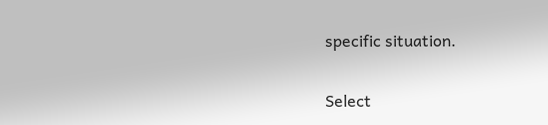specific situation.

Select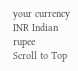your currency
INR Indian rupee
Scroll to Top